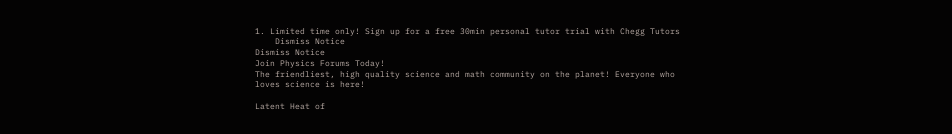1. Limited time only! Sign up for a free 30min personal tutor trial with Chegg Tutors
    Dismiss Notice
Dismiss Notice
Join Physics Forums Today!
The friendliest, high quality science and math community on the planet! Everyone who loves science is here!

Latent Heat of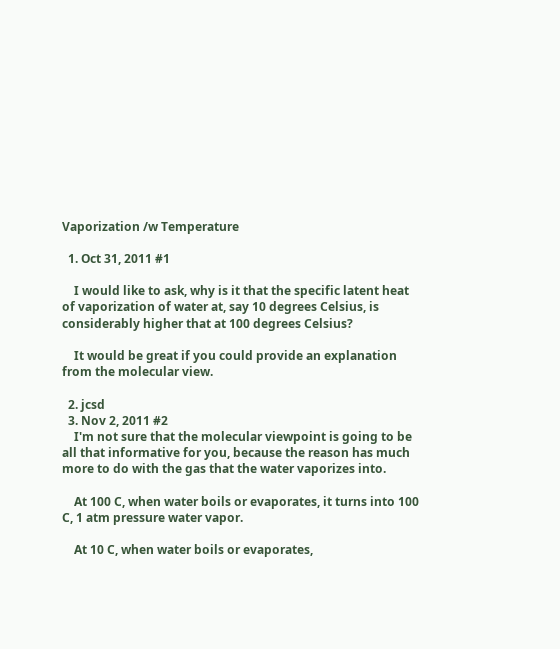Vaporization /w Temperature

  1. Oct 31, 2011 #1

    I would like to ask, why is it that the specific latent heat of vaporization of water at, say 10 degrees Celsius, is considerably higher that at 100 degrees Celsius?

    It would be great if you could provide an explanation from the molecular view.

  2. jcsd
  3. Nov 2, 2011 #2
    I'm not sure that the molecular viewpoint is going to be all that informative for you, because the reason has much more to do with the gas that the water vaporizes into.

    At 100 C, when water boils or evaporates, it turns into 100 C, 1 atm pressure water vapor.

    At 10 C, when water boils or evaporates,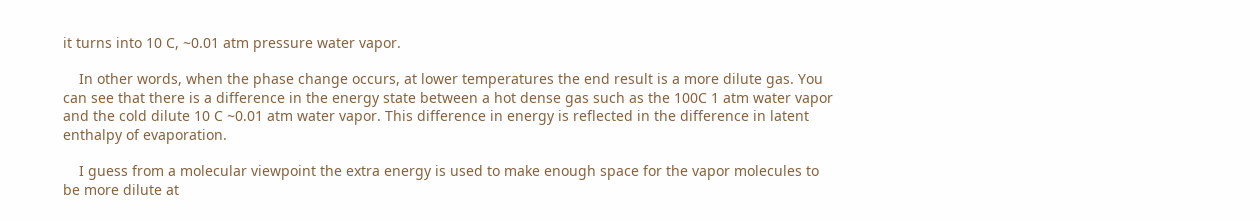it turns into 10 C, ~0.01 atm pressure water vapor.

    In other words, when the phase change occurs, at lower temperatures the end result is a more dilute gas. You can see that there is a difference in the energy state between a hot dense gas such as the 100C 1 atm water vapor and the cold dilute 10 C ~0.01 atm water vapor. This difference in energy is reflected in the difference in latent enthalpy of evaporation.

    I guess from a molecular viewpoint the extra energy is used to make enough space for the vapor molecules to be more dilute at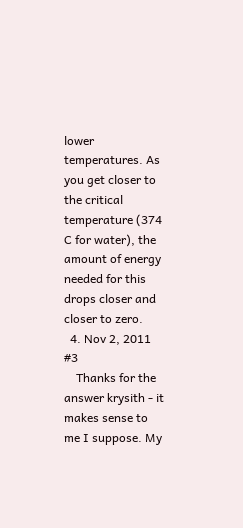lower temperatures. As you get closer to the critical temperature (374 C for water), the amount of energy needed for this drops closer and closer to zero.
  4. Nov 2, 2011 #3
    Thanks for the answer krysith - it makes sense to me I suppose. My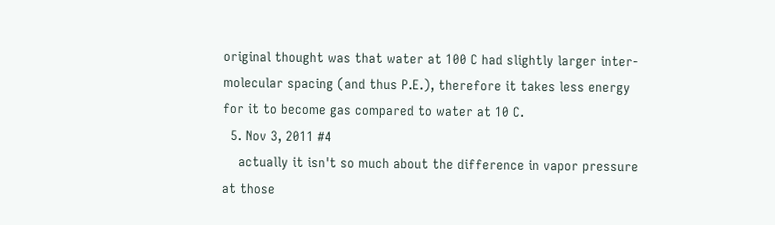original thought was that water at 100 C had slightly larger inter-molecular spacing (and thus P.E.), therefore it takes less energy for it to become gas compared to water at 10 C.
  5. Nov 3, 2011 #4
    actually it isn't so much about the difference in vapor pressure at those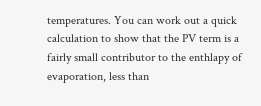temperatures. You can work out a quick calculation to show that the PV term is a fairly small contributor to the enthlapy of evaporation, less than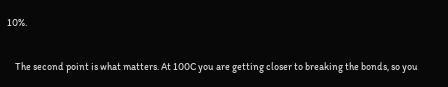10%.

    The second point is what matters. At 100C you are getting closer to breaking the bonds, so you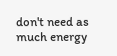don't need as much energy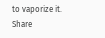to vaporize it.
Share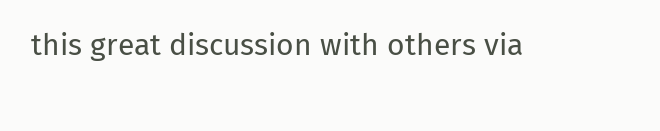this great discussion with others via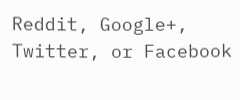Reddit, Google+, Twitter, or Facebook